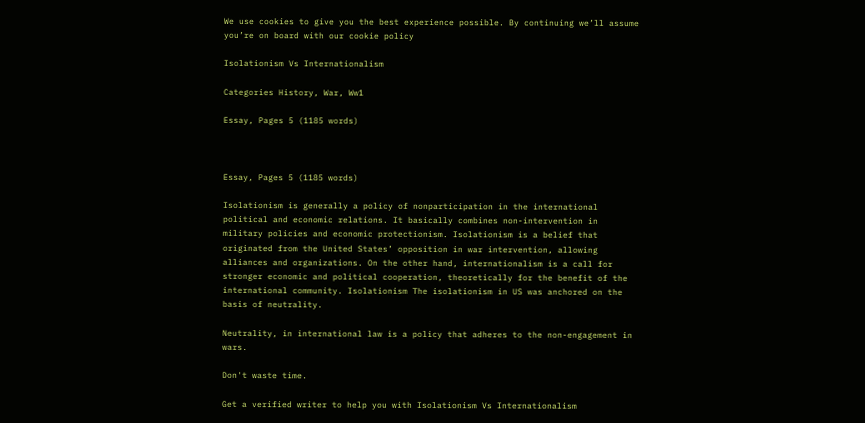We use cookies to give you the best experience possible. By continuing we’ll assume you’re on board with our cookie policy

Isolationism Vs Internationalism

Categories History, War, Ww1

Essay, Pages 5 (1185 words)



Essay, Pages 5 (1185 words)

Isolationism is generally a policy of nonparticipation in the international political and economic relations. It basically combines non-intervention in military policies and economic protectionism. Isolationism is a belief that originated from the United States’ opposition in war intervention, allowing alliances and organizations. On the other hand, internationalism is a call for stronger economic and political cooperation, theoretically for the benefit of the international community. Isolationism The isolationism in US was anchored on the basis of neutrality.

Neutrality, in international law is a policy that adheres to the non-engagement in wars.

Don't waste time.

Get a verified writer to help you with Isolationism Vs Internationalism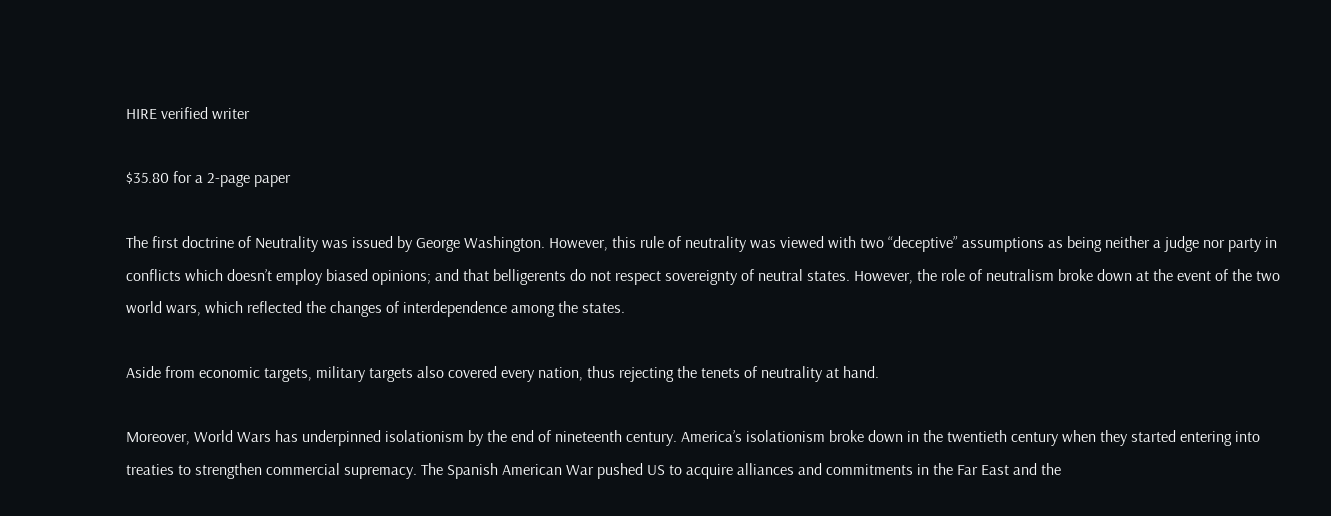HIRE verified writer

$35.80 for a 2-page paper

The first doctrine of Neutrality was issued by George Washington. However, this rule of neutrality was viewed with two “deceptive” assumptions as being neither a judge nor party in conflicts which doesn’t employ biased opinions; and that belligerents do not respect sovereignty of neutral states. However, the role of neutralism broke down at the event of the two world wars, which reflected the changes of interdependence among the states.

Aside from economic targets, military targets also covered every nation, thus rejecting the tenets of neutrality at hand.

Moreover, World Wars has underpinned isolationism by the end of nineteenth century. America’s isolationism broke down in the twentieth century when they started entering into treaties to strengthen commercial supremacy. The Spanish American War pushed US to acquire alliances and commitments in the Far East and the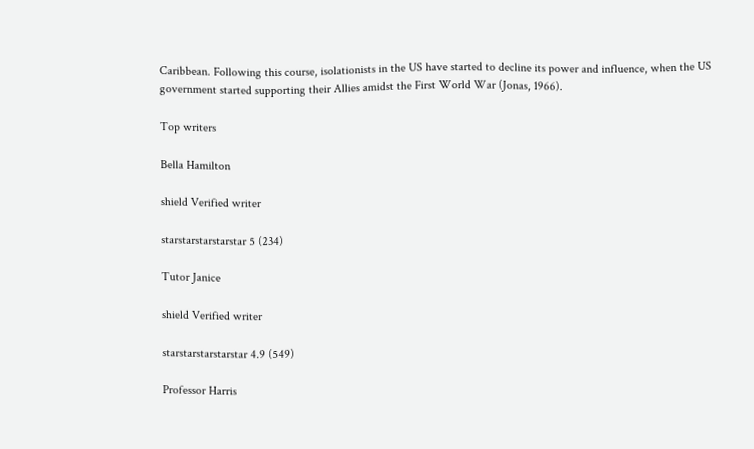Caribbean. Following this course, isolationists in the US have started to decline its power and influence, when the US government started supporting their Allies amidst the First World War (Jonas, 1966).

Top writers

Bella Hamilton

shield Verified writer

starstarstarstarstar 5 (234)

Tutor Janice

shield Verified writer

starstarstarstarstar 4.9 (549)

Professor Harris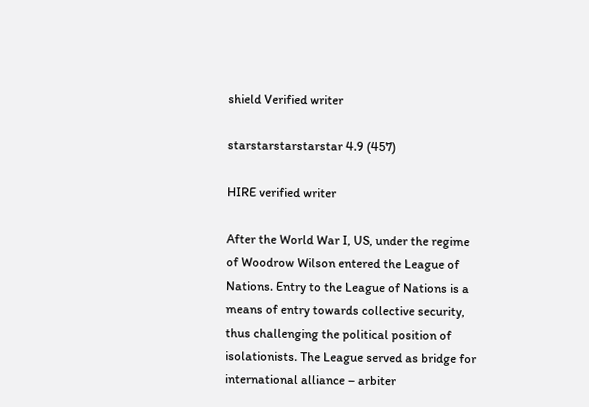shield Verified writer

starstarstarstarstar 4.9 (457)

HIRE verified writer

After the World War I, US, under the regime of Woodrow Wilson entered the League of Nations. Entry to the League of Nations is a means of entry towards collective security, thus challenging the political position of isolationists. The League served as bridge for international alliance – arbiter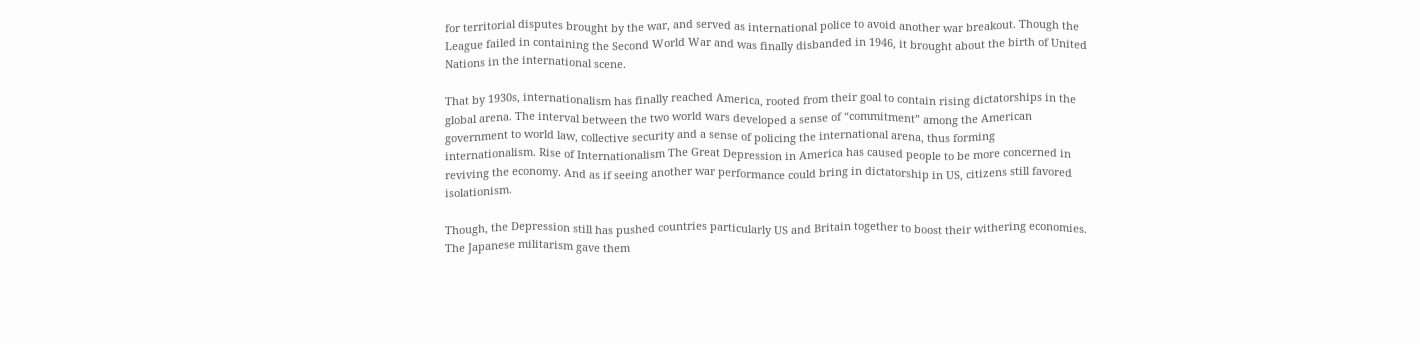for territorial disputes brought by the war, and served as international police to avoid another war breakout. Though the League failed in containing the Second World War and was finally disbanded in 1946, it brought about the birth of United Nations in the international scene.

That by 1930s, internationalism has finally reached America, rooted from their goal to contain rising dictatorships in the global arena. The interval between the two world wars developed a sense of “commitment” among the American government to world law, collective security and a sense of policing the international arena, thus forming internationalism. Rise of Internationalism The Great Depression in America has caused people to be more concerned in reviving the economy. And as if seeing another war performance could bring in dictatorship in US, citizens still favored isolationism.

Though, the Depression still has pushed countries particularly US and Britain together to boost their withering economies. The Japanese militarism gave them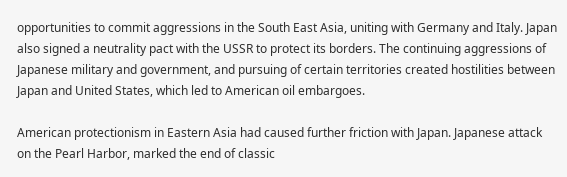opportunities to commit aggressions in the South East Asia, uniting with Germany and Italy. Japan also signed a neutrality pact with the USSR to protect its borders. The continuing aggressions of Japanese military and government, and pursuing of certain territories created hostilities between Japan and United States, which led to American oil embargoes.

American protectionism in Eastern Asia had caused further friction with Japan. Japanese attack on the Pearl Harbor, marked the end of classic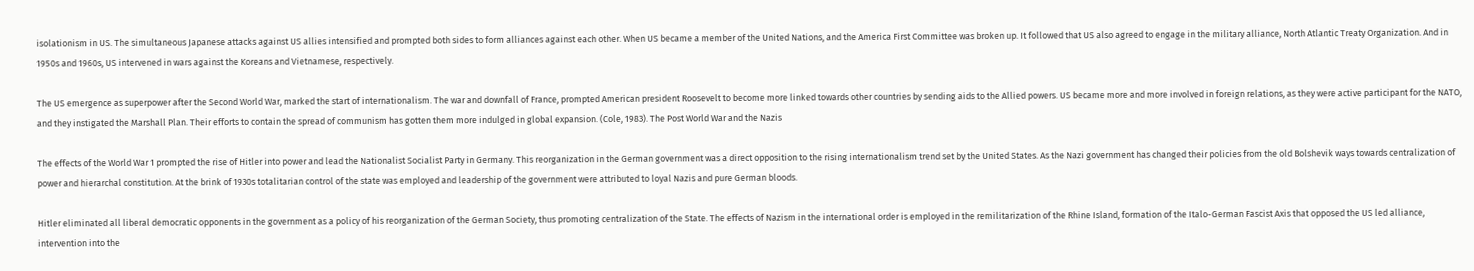isolationism in US. The simultaneous Japanese attacks against US allies intensified and prompted both sides to form alliances against each other. When US became a member of the United Nations, and the America First Committee was broken up. It followed that US also agreed to engage in the military alliance, North Atlantic Treaty Organization. And in 1950s and 1960s, US intervened in wars against the Koreans and Vietnamese, respectively.

The US emergence as superpower after the Second World War, marked the start of internationalism. The war and downfall of France, prompted American president Roosevelt to become more linked towards other countries by sending aids to the Allied powers. US became more and more involved in foreign relations, as they were active participant for the NATO, and they instigated the Marshall Plan. Their efforts to contain the spread of communism has gotten them more indulged in global expansion. (Cole, 1983). The Post World War and the Nazis

The effects of the World War 1 prompted the rise of Hitler into power and lead the Nationalist Socialist Party in Germany. This reorganization in the German government was a direct opposition to the rising internationalism trend set by the United States. As the Nazi government has changed their policies from the old Bolshevik ways towards centralization of power and hierarchal constitution. At the brink of 1930s totalitarian control of the state was employed and leadership of the government were attributed to loyal Nazis and pure German bloods.

Hitler eliminated all liberal democratic opponents in the government as a policy of his reorganization of the German Society, thus promoting centralization of the State. The effects of Nazism in the international order is employed in the remilitarization of the Rhine Island, formation of the Italo-German Fascist Axis that opposed the US led alliance, intervention into the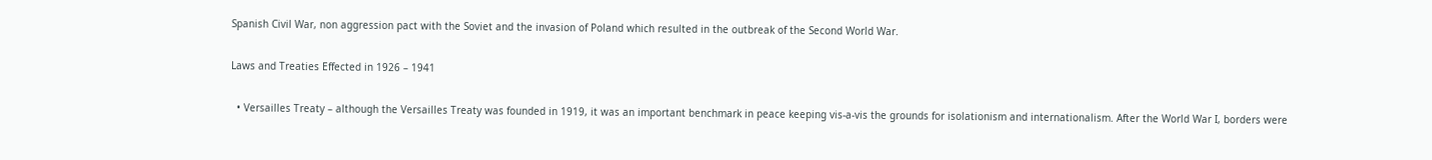Spanish Civil War, non aggression pact with the Soviet and the invasion of Poland which resulted in the outbreak of the Second World War.

Laws and Treaties Effected in 1926 – 1941

  • Versailles Treaty – although the Versailles Treaty was founded in 1919, it was an important benchmark in peace keeping vis-a-vis the grounds for isolationism and internationalism. After the World War I, borders were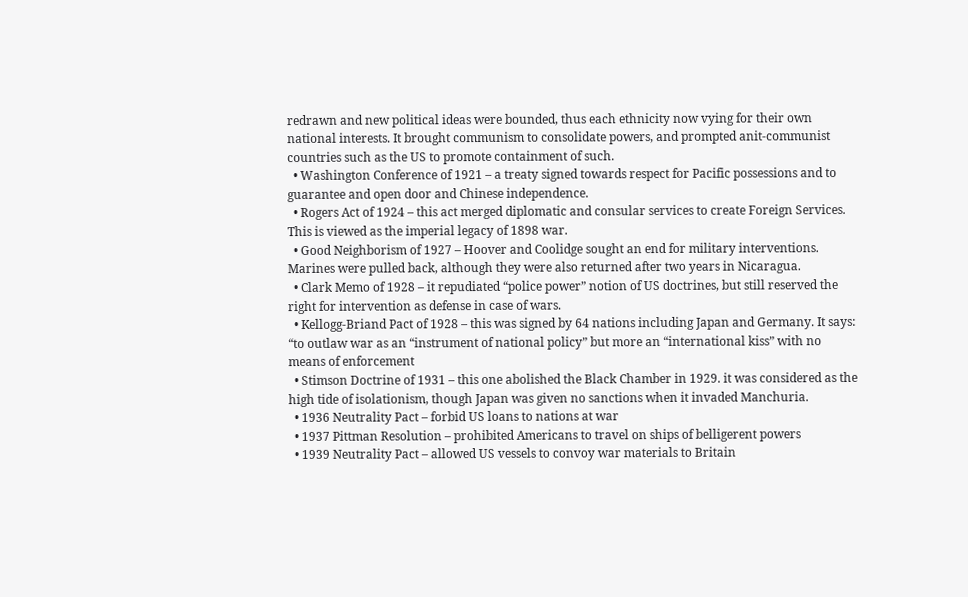redrawn and new political ideas were bounded, thus each ethnicity now vying for their own national interests. It brought communism to consolidate powers, and prompted anit-communist countries such as the US to promote containment of such.
  • Washington Conference of 1921 – a treaty signed towards respect for Pacific possessions and to guarantee and open door and Chinese independence.
  • Rogers Act of 1924 – this act merged diplomatic and consular services to create Foreign Services. This is viewed as the imperial legacy of 1898 war.
  • Good Neighborism of 1927 – Hoover and Coolidge sought an end for military interventions. Marines were pulled back, although they were also returned after two years in Nicaragua.
  • Clark Memo of 1928 – it repudiated “police power” notion of US doctrines, but still reserved the right for intervention as defense in case of wars.
  • Kellogg-Briand Pact of 1928 – this was signed by 64 nations including Japan and Germany. It says: “to outlaw war as an “instrument of national policy” but more an “international kiss” with no means of enforcement
  • Stimson Doctrine of 1931 – this one abolished the Black Chamber in 1929. it was considered as the high tide of isolationism, though Japan was given no sanctions when it invaded Manchuria.
  • 1936 Neutrality Pact – forbid US loans to nations at war
  • 1937 Pittman Resolution – prohibited Americans to travel on ships of belligerent powers
  • 1939 Neutrality Pact – allowed US vessels to convoy war materials to Britain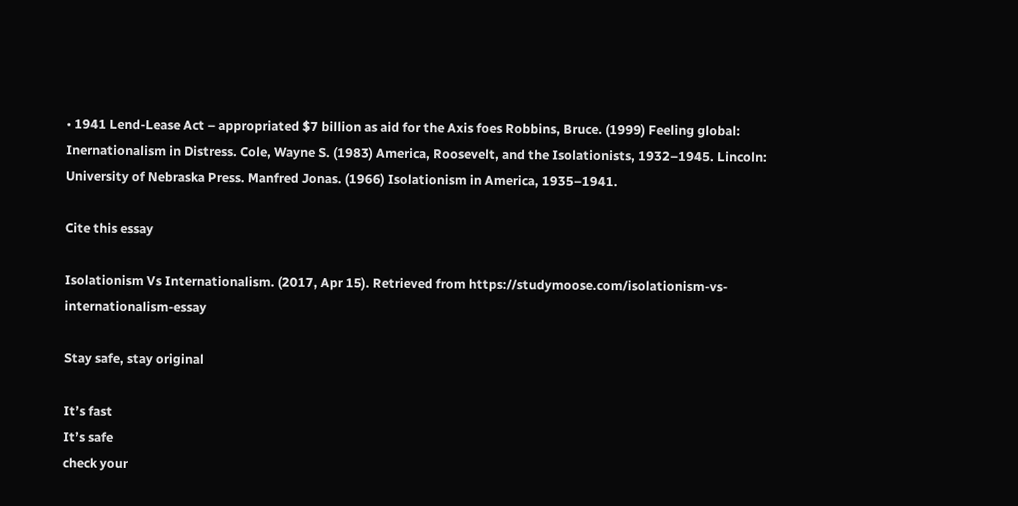• 1941 Lend-Lease Act – appropriated $7 billion as aid for the Axis foes Robbins, Bruce. (1999) Feeling global: Inernationalism in Distress. Cole, Wayne S. (1983) America, Roosevelt, and the Isolationists, 1932–1945. Lincoln: University of Nebraska Press. Manfred Jonas. (1966) Isolationism in America, 1935–1941.

Cite this essay

Isolationism Vs Internationalism. (2017, Apr 15). Retrieved from https://studymoose.com/isolationism-vs-internationalism-essay

Stay safe, stay original

It’s fast
It’s safe
check your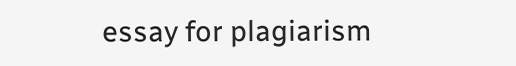essay for plagiarism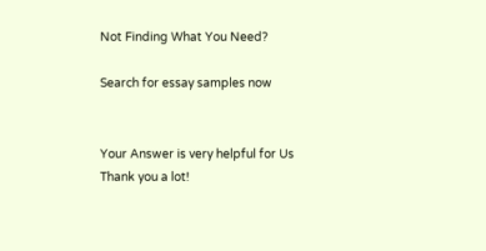Not Finding What You Need?

Search for essay samples now


Your Answer is very helpful for Us
Thank you a lot!